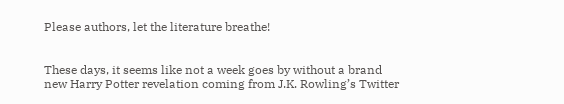Please authors, let the literature breathe!


These days, it seems like not a week goes by without a brand new Harry Potter revelation coming from J.K. Rowling’s Twitter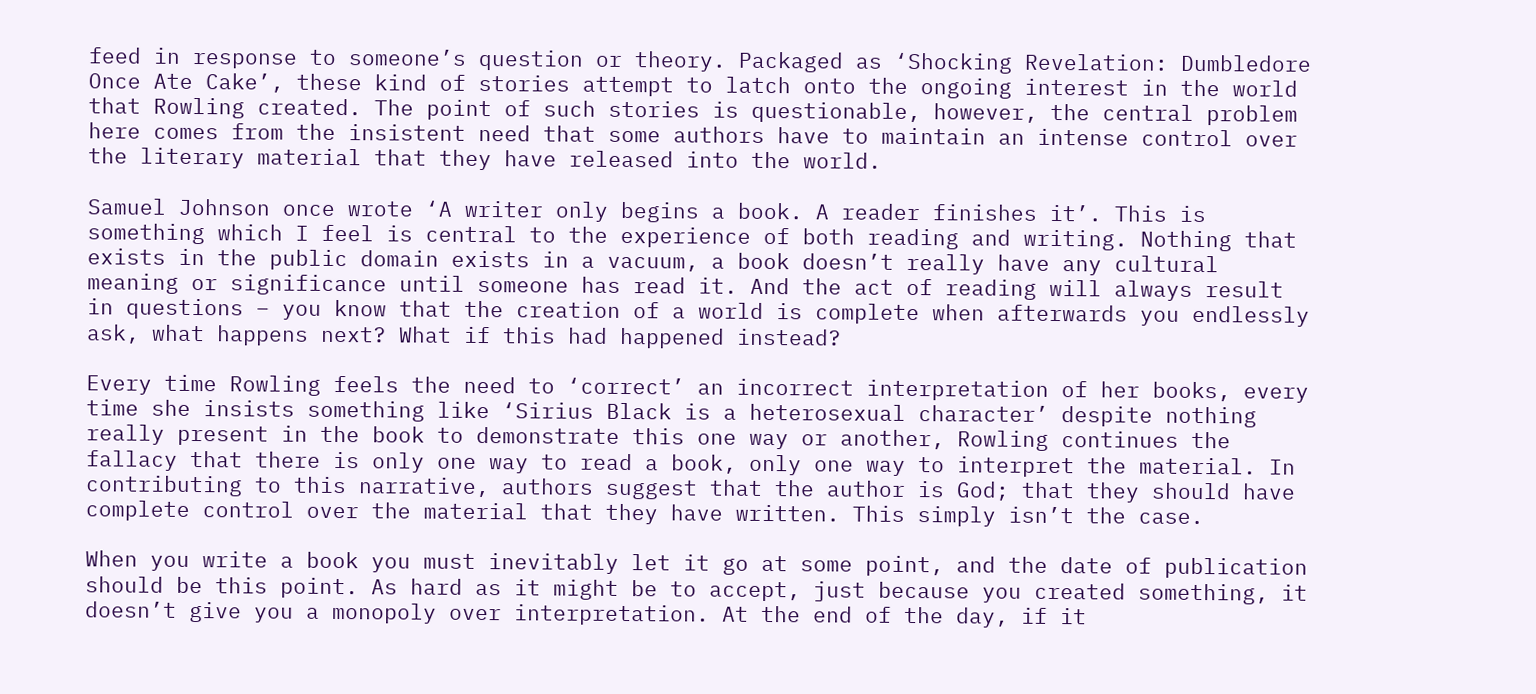feed in response to someone’s question or theory. Packaged as ‘Shocking Revelation: Dumbledore Once Ate Cake’, these kind of stories attempt to latch onto the ongoing interest in the world that Rowling created. The point of such stories is questionable, however, the central problem here comes from the insistent need that some authors have to maintain an intense control over the literary material that they have released into the world.

Samuel Johnson once wrote ‘A writer only begins a book. A reader finishes it’. This is something which I feel is central to the experience of both reading and writing. Nothing that exists in the public domain exists in a vacuum, a book doesn’t really have any cultural meaning or significance until someone has read it. And the act of reading will always result in questions – you know that the creation of a world is complete when afterwards you endlessly ask, what happens next? What if this had happened instead?

Every time Rowling feels the need to ‘correct’ an incorrect interpretation of her books, every time she insists something like ‘Sirius Black is a heterosexual character’ despite nothing really present in the book to demonstrate this one way or another, Rowling continues the fallacy that there is only one way to read a book, only one way to interpret the material. In contributing to this narrative, authors suggest that the author is God; that they should have complete control over the material that they have written. This simply isn’t the case.

When you write a book you must inevitably let it go at some point, and the date of publication should be this point. As hard as it might be to accept, just because you created something, it doesn’t give you a monopoly over interpretation. At the end of the day, if it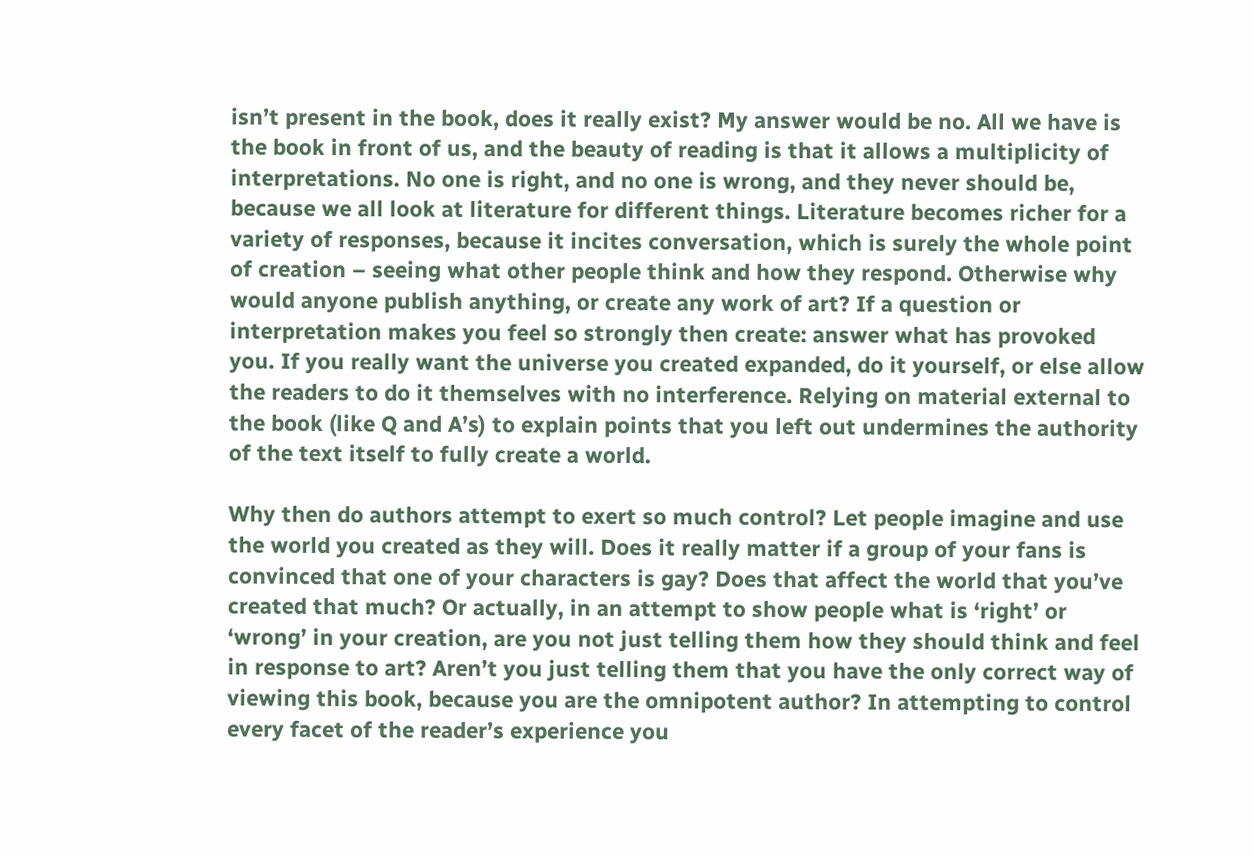isn’t present in the book, does it really exist? My answer would be no. All we have is the book in front of us, and the beauty of reading is that it allows a multiplicity of interpretations. No one is right, and no one is wrong, and they never should be, because we all look at literature for different things. Literature becomes richer for a variety of responses, because it incites conversation, which is surely the whole point of creation – seeing what other people think and how they respond. Otherwise why would anyone publish anything, or create any work of art? If a question or interpretation makes you feel so strongly then create: answer what has provoked you. If you really want the universe you created expanded, do it yourself, or else allow the readers to do it themselves with no interference. Relying on material external to the book (like Q and A’s) to explain points that you left out undermines the authority of the text itself to fully create a world.

Why then do authors attempt to exert so much control? Let people imagine and use the world you created as they will. Does it really matter if a group of your fans is convinced that one of your characters is gay? Does that affect the world that you’ve created that much? Or actually, in an attempt to show people what is ‘right’ or ‘wrong’ in your creation, are you not just telling them how they should think and feel in response to art? Aren’t you just telling them that you have the only correct way of viewing this book, because you are the omnipotent author? In attempting to control every facet of the reader’s experience you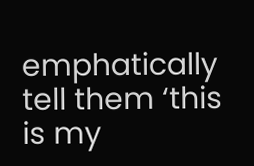emphatically tell them ‘this is my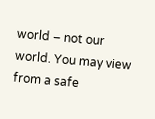world – not our world. You may view from a safe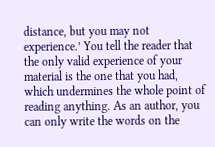distance, but you may not experience.’ You tell the reader that the only valid experience of your material is the one that you had, which undermines the whole point of reading anything. As an author, you can only write the words on the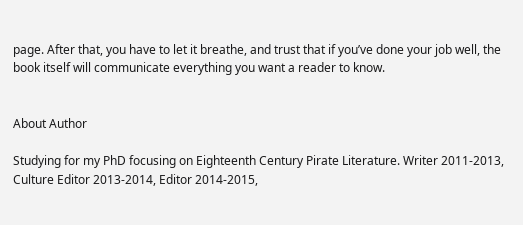page. After that, you have to let it breathe, and trust that if you’ve done your job well, the book itself will communicate everything you want a reader to know.


About Author

Studying for my PhD focusing on Eighteenth Century Pirate Literature. Writer 2011-2013, Culture Editor 2013-2014, Editor 2014-2015,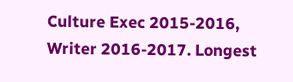Culture Exec 2015-2016, Writer 2016-2017. Longest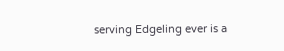serving Edgeling ever is a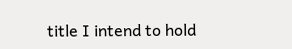title I intend to hold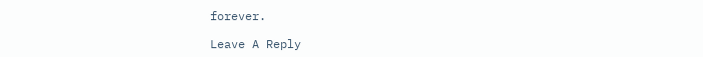forever.

Leave A Reply